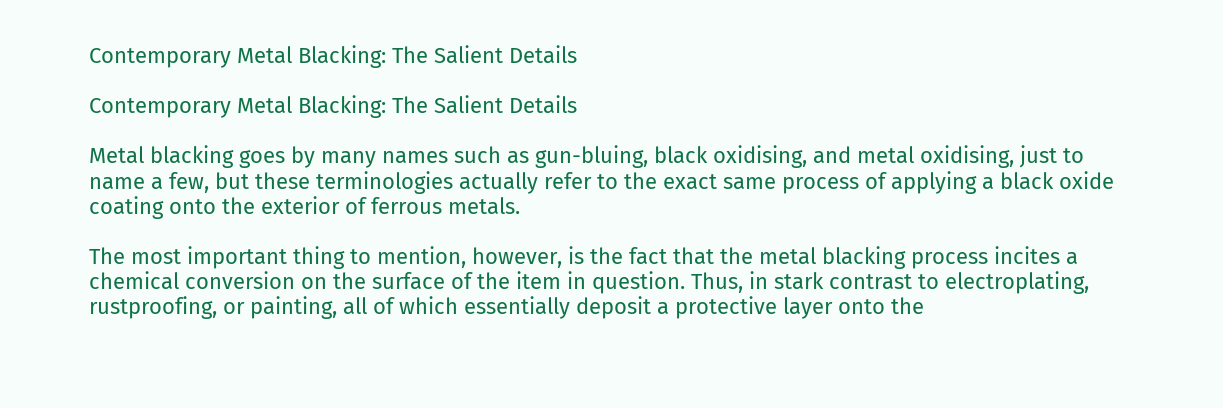Contemporary Metal Blacking: The Salient Details

Contemporary Metal Blacking: The Salient Details

Metal blacking goes by many names such as gun-bluing, black oxidising, and metal oxidising, just to name a few, but these terminologies actually refer to the exact same process of applying a black oxide coating onto the exterior of ferrous metals.

The most important thing to mention, however, is the fact that the metal blacking process incites a chemical conversion on the surface of the item in question. Thus, in stark contrast to electroplating, rustproofing, or painting, all of which essentially deposit a protective layer onto the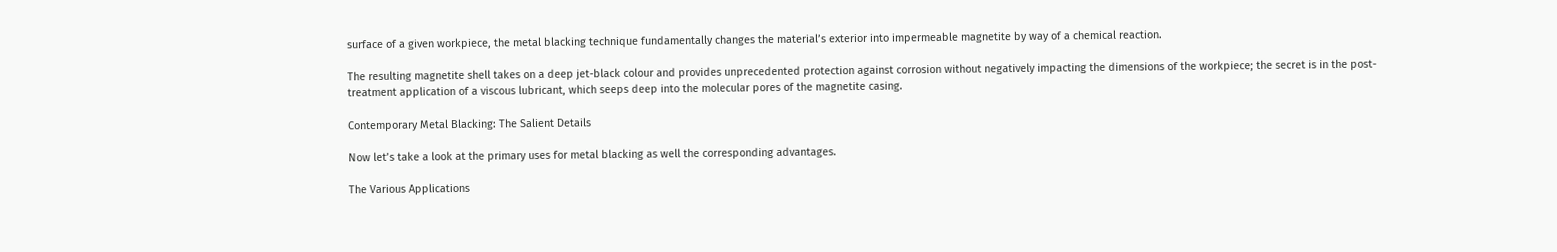surface of a given workpiece, the metal blacking technique fundamentally changes the material’s exterior into impermeable magnetite by way of a chemical reaction.

The resulting magnetite shell takes on a deep jet-black colour and provides unprecedented protection against corrosion without negatively impacting the dimensions of the workpiece; the secret is in the post-treatment application of a viscous lubricant, which seeps deep into the molecular pores of the magnetite casing.

Contemporary Metal Blacking: The Salient Details

Now let’s take a look at the primary uses for metal blacking as well the corresponding advantages.

The Various Applications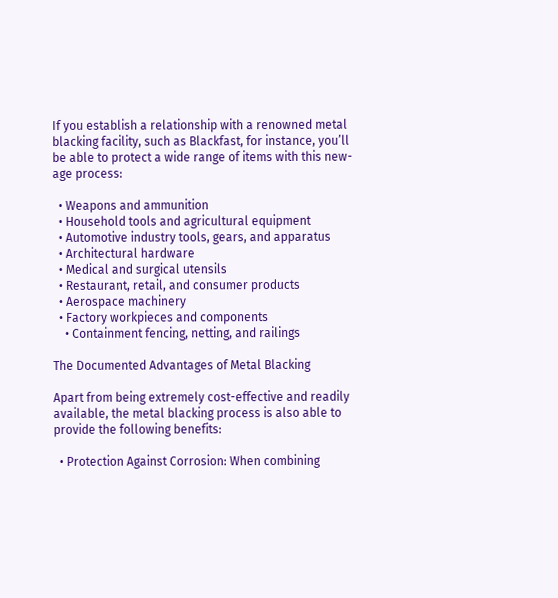If you establish a relationship with a renowned metal blacking facility, such as Blackfast, for instance, you’ll be able to protect a wide range of items with this new-age process:

  • Weapons and ammunition
  • Household tools and agricultural equipment
  • Automotive industry tools, gears, and apparatus
  • Architectural hardware
  • Medical and surgical utensils
  • Restaurant, retail, and consumer products
  • Aerospace machinery
  • Factory workpieces and components
    • Containment fencing, netting, and railings

The Documented Advantages of Metal Blacking

Apart from being extremely cost-effective and readily available, the metal blacking process is also able to provide the following benefits:

  • Protection Against Corrosion: When combining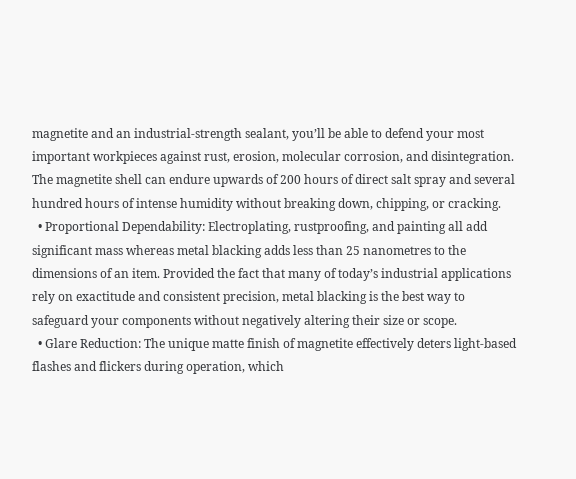magnetite and an industrial-strength sealant, you’ll be able to defend your most important workpieces against rust, erosion, molecular corrosion, and disintegration. The magnetite shell can endure upwards of 200 hours of direct salt spray and several hundred hours of intense humidity without breaking down, chipping, or cracking.
  • Proportional Dependability: Electroplating, rustproofing, and painting all add significant mass whereas metal blacking adds less than 25 nanometres to the dimensions of an item. Provided the fact that many of today’s industrial applications rely on exactitude and consistent precision, metal blacking is the best way to safeguard your components without negatively altering their size or scope.
  • Glare Reduction: The unique matte finish of magnetite effectively deters light-based flashes and flickers during operation, which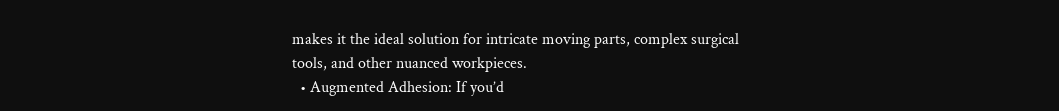makes it the ideal solution for intricate moving parts, complex surgical tools, and other nuanced workpieces.
  • Augmented Adhesion: If you’d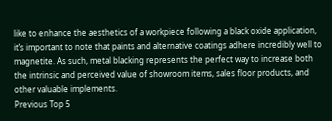like to enhance the aesthetics of a workpiece following a black oxide application, it’s important to note that paints and alternative coatings adhere incredibly well to magnetite. As such, metal blacking represents the perfect way to increase both the intrinsic and perceived value of showroom items, sales floor products, and other valuable implements.
Previous Top 5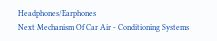Headphones/Earphones
Next Mechanism Of Car Air - Conditioning Systems